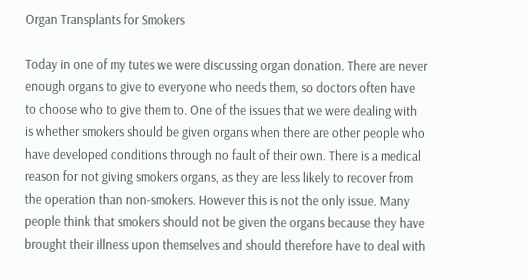Organ Transplants for Smokers

Today in one of my tutes we were discussing organ donation. There are never enough organs to give to everyone who needs them, so doctors often have to choose who to give them to. One of the issues that we were dealing with is whether smokers should be given organs when there are other people who have developed conditions through no fault of their own. There is a medical reason for not giving smokers organs, as they are less likely to recover from the operation than non-smokers. However this is not the only issue. Many people think that smokers should not be given the organs because they have brought their illness upon themselves and should therefore have to deal with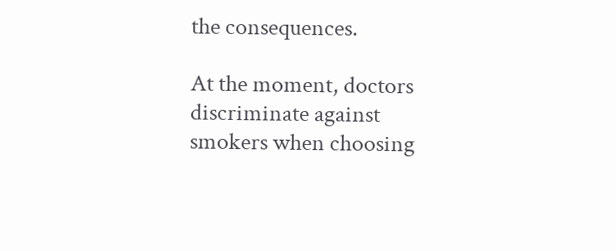the consequences.

At the moment, doctors discriminate against smokers when choosing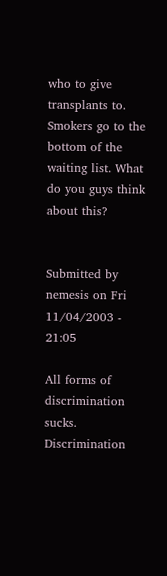who to give transplants to. Smokers go to the bottom of the waiting list. What do you guys think about this?


Submitted by nemesis on Fri 11/04/2003 - 21:05

All forms of discrimination sucks. Discrimination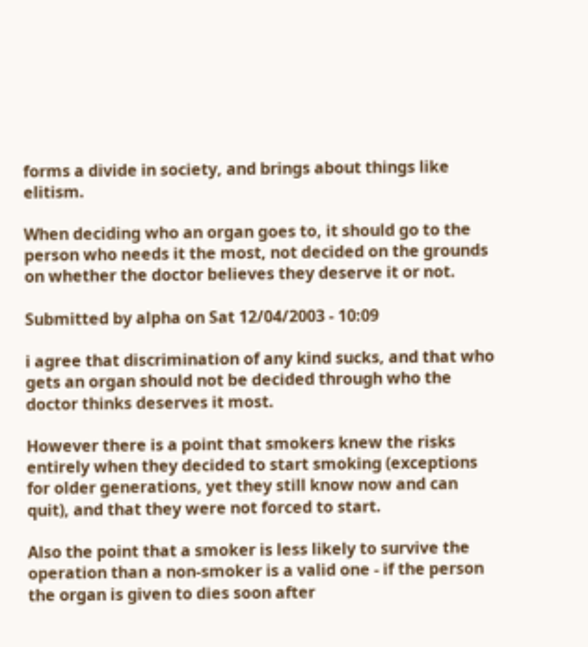forms a divide in society, and brings about things like elitism.

When deciding who an organ goes to, it should go to the person who needs it the most, not decided on the grounds on whether the doctor believes they deserve it or not.

Submitted by alpha on Sat 12/04/2003 - 10:09

i agree that discrimination of any kind sucks, and that who gets an organ should not be decided through who the doctor thinks deserves it most.

However there is a point that smokers knew the risks entirely when they decided to start smoking (exceptions for older generations, yet they still know now and can quit), and that they were not forced to start.

Also the point that a smoker is less likely to survive the operation than a non-smoker is a valid one - if the person the organ is given to dies soon after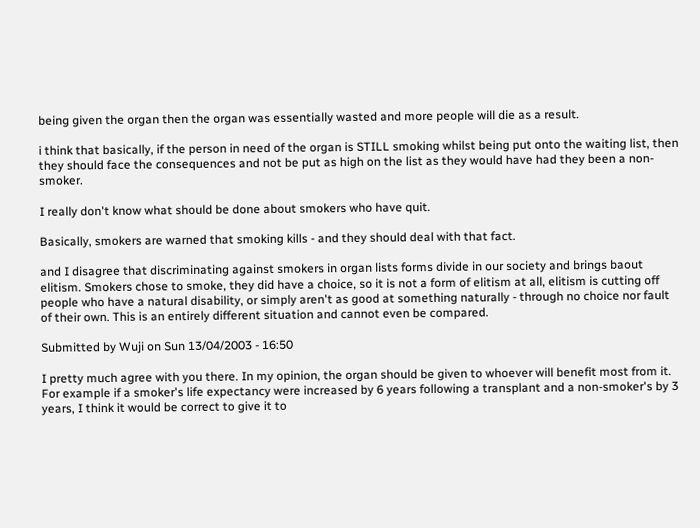being given the organ then the organ was essentially wasted and more people will die as a result.

i think that basically, if the person in need of the organ is STILL smoking whilst being put onto the waiting list, then they should face the consequences and not be put as high on the list as they would have had they been a non-smoker.

I really don't know what should be done about smokers who have quit.

Basically, smokers are warned that smoking kills - and they should deal with that fact.

and I disagree that discriminating against smokers in organ lists forms divide in our society and brings baout elitism. Smokers chose to smoke, they did have a choice, so it is not a form of elitism at all, elitism is cutting off people who have a natural disability, or simply aren't as good at something naturally - through no choice nor fault of their own. This is an entirely different situation and cannot even be compared.

Submitted by Wuji on Sun 13/04/2003 - 16:50

I pretty much agree with you there. In my opinion, the organ should be given to whoever will benefit most from it. For example if a smoker's life expectancy were increased by 6 years following a transplant and a non-smoker's by 3 years, I think it would be correct to give it to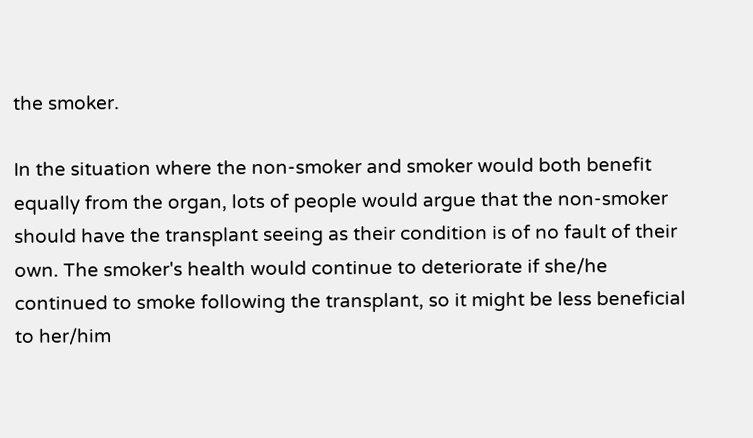the smoker.

In the situation where the non-smoker and smoker would both benefit equally from the organ, lots of people would argue that the non-smoker should have the transplant seeing as their condition is of no fault of their own. The smoker's health would continue to deteriorate if she/he continued to smoke following the transplant, so it might be less beneficial to her/him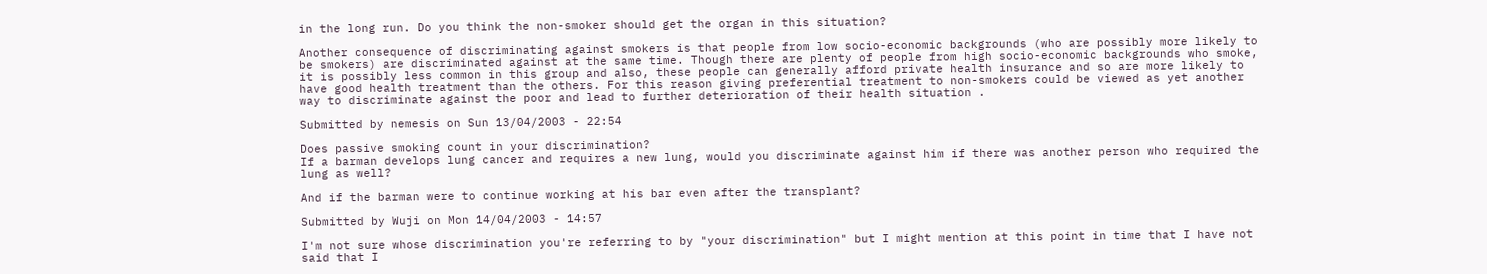in the long run. Do you think the non-smoker should get the organ in this situation?

Another consequence of discriminating against smokers is that people from low socio-economic backgrounds (who are possibly more likely to be smokers) are discriminated against at the same time. Though there are plenty of people from high socio-economic backgrounds who smoke, it is possibly less common in this group and also, these people can generally afford private health insurance and so are more likely to have good health treatment than the others. For this reason giving preferential treatment to non-smokers could be viewed as yet another way to discriminate against the poor and lead to further deterioration of their health situation .

Submitted by nemesis on Sun 13/04/2003 - 22:54

Does passive smoking count in your discrimination?
If a barman develops lung cancer and requires a new lung, would you discriminate against him if there was another person who required the lung as well?

And if the barman were to continue working at his bar even after the transplant?

Submitted by Wuji on Mon 14/04/2003 - 14:57

I'm not sure whose discrimination you're referring to by "your discrimination" but I might mention at this point in time that I have not said that I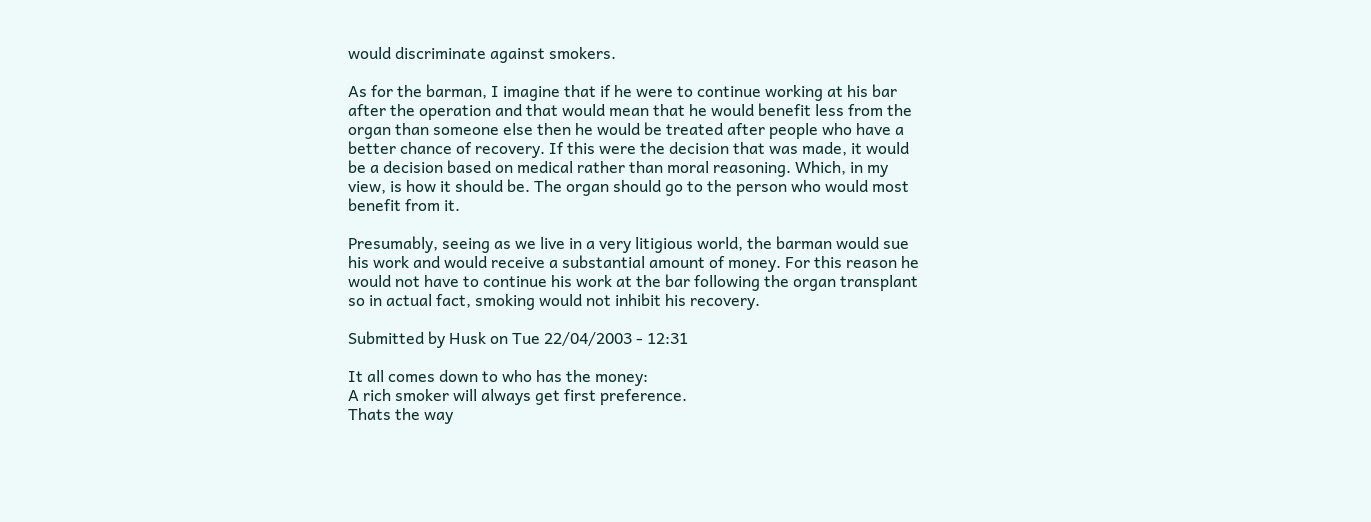would discriminate against smokers.

As for the barman, I imagine that if he were to continue working at his bar after the operation and that would mean that he would benefit less from the organ than someone else then he would be treated after people who have a better chance of recovery. If this were the decision that was made, it would be a decision based on medical rather than moral reasoning. Which, in my view, is how it should be. The organ should go to the person who would most benefit from it.

Presumably, seeing as we live in a very litigious world, the barman would sue his work and would receive a substantial amount of money. For this reason he would not have to continue his work at the bar following the organ transplant so in actual fact, smoking would not inhibit his recovery.

Submitted by Husk on Tue 22/04/2003 - 12:31

It all comes down to who has the money:
A rich smoker will always get first preference.
Thats the way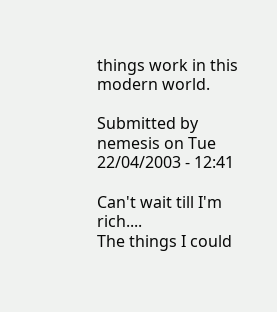things work in this modern world.

Submitted by nemesis on Tue 22/04/2003 - 12:41

Can't wait till I'm rich....
The things I could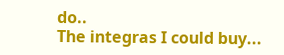do..
The integras I could buy...